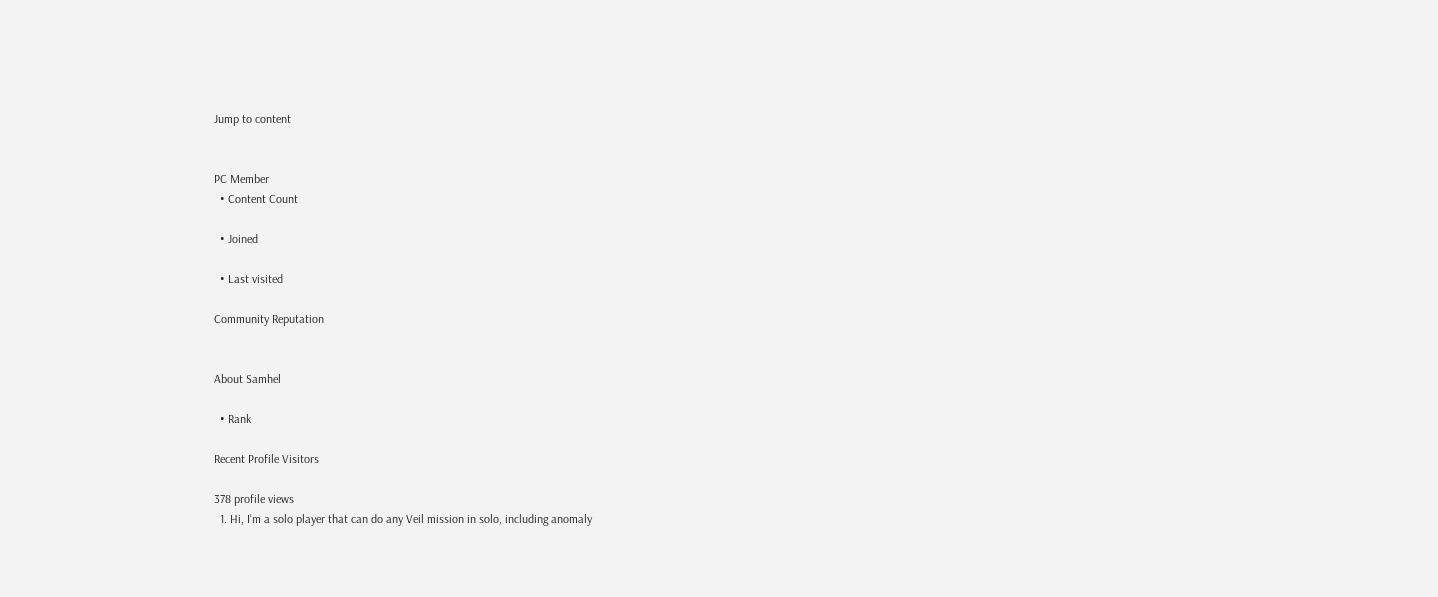Jump to content


PC Member
  • Content Count

  • Joined

  • Last visited

Community Reputation


About Samhel

  • Rank

Recent Profile Visitors

378 profile views
  1. Hi, I'm a solo player that can do any Veil mission in solo, including anomaly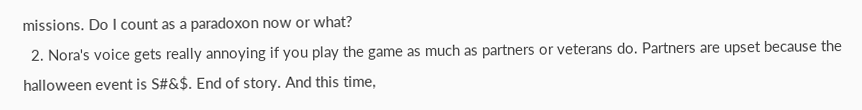missions. Do I count as a paradoxon now or what?
  2. Nora's voice gets really annoying if you play the game as much as partners or veterans do. Partners are upset because the halloween event is S#&$. End of story. And this time,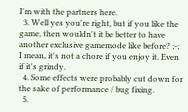I'm with the partners here.
  3. Well yes you're right, but if you like the game, then wouldn't it be better to have another exclusive gamemode like before? ;-; I mean, it's not a chore if you enjoy it. Even if it's grindy.
  4. Some effects were probably cut down for the sake of performance / bug fixing.
  5.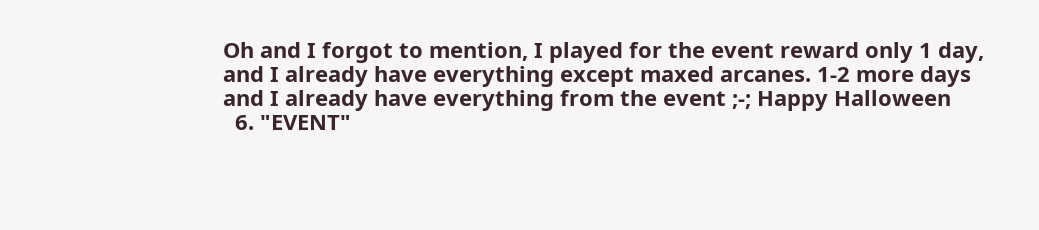Oh and I forgot to mention, I played for the event reward only 1 day, and I already have everything except maxed arcanes. 1-2 more days and I already have everything from the event ;-; Happy Halloween
  6. "EVENT"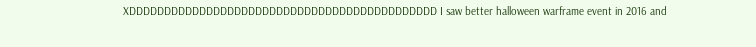XDDDDDDDDDDDDDDDDDDDDDDDDDDDDDDDDDDDDDDDDDDDD I saw better halloween warframe event in 2016 and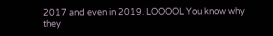2017 and even in 2019. LOOOOL You know why they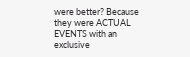were better? Because they were ACTUAL EVENTS with an exclusive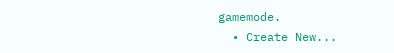gamemode.
  • Create New...